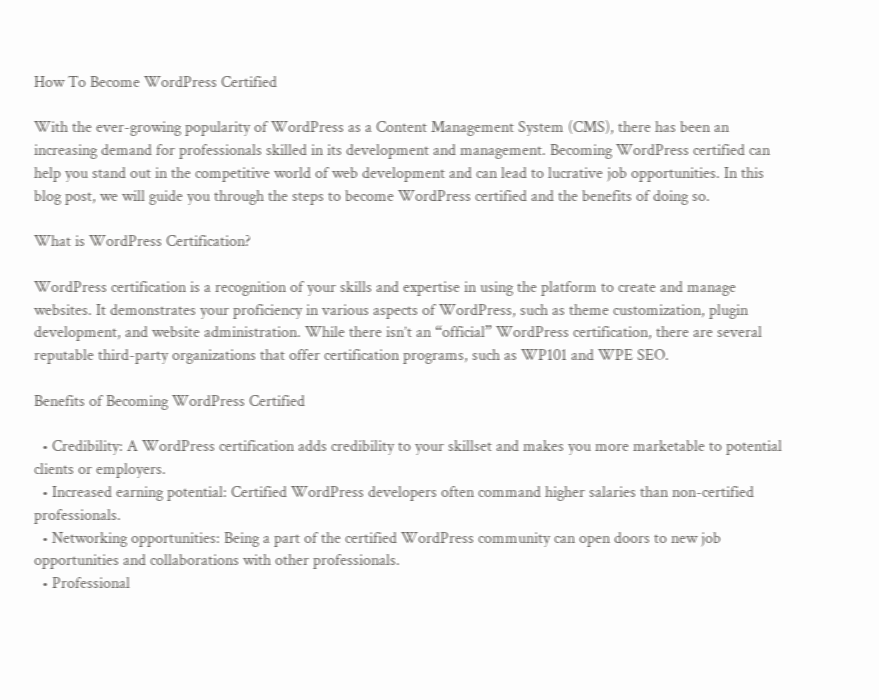How To Become WordPress Certified

With the ever-growing popularity of WordPress as a Content Management System (CMS), there has been an increasing demand for professionals skilled in its development and management. Becoming WordPress certified can help you stand out in the competitive world of web development and can lead to lucrative job opportunities. In this blog post, we will guide you through the steps to become WordPress certified and the benefits of doing so.

What is WordPress Certification?

WordPress certification is a recognition of your skills and expertise in using the platform to create and manage websites. It demonstrates your proficiency in various aspects of WordPress, such as theme customization, plugin development, and website administration. While there isn’t an “official” WordPress certification, there are several reputable third-party organizations that offer certification programs, such as WP101 and WPE SEO.

Benefits of Becoming WordPress Certified

  • Credibility: A WordPress certification adds credibility to your skillset and makes you more marketable to potential clients or employers.
  • Increased earning potential: Certified WordPress developers often command higher salaries than non-certified professionals.
  • Networking opportunities: Being a part of the certified WordPress community can open doors to new job opportunities and collaborations with other professionals.
  • Professional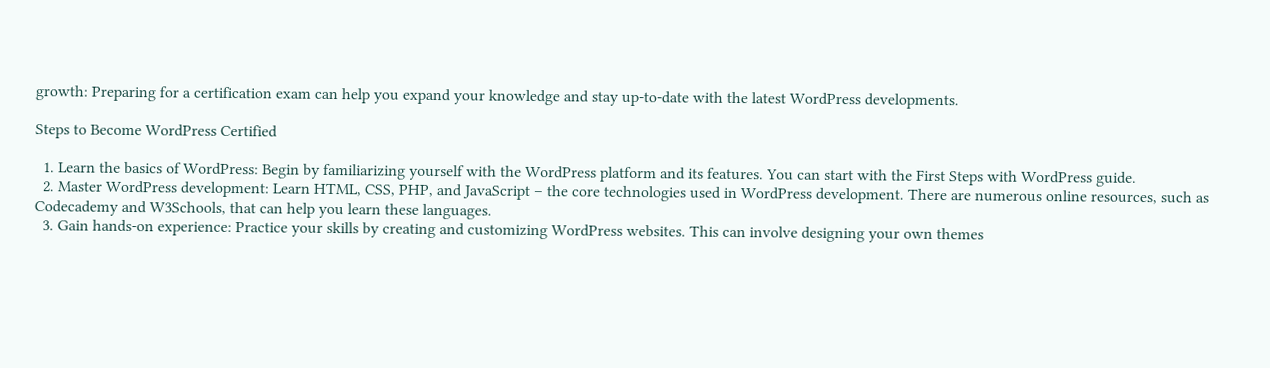growth: Preparing for a certification exam can help you expand your knowledge and stay up-to-date with the latest WordPress developments.

Steps to Become WordPress Certified

  1. Learn the basics of WordPress: Begin by familiarizing yourself with the WordPress platform and its features. You can start with the First Steps with WordPress guide.
  2. Master WordPress development: Learn HTML, CSS, PHP, and JavaScript – the core technologies used in WordPress development. There are numerous online resources, such as Codecademy and W3Schools, that can help you learn these languages.
  3. Gain hands-on experience: Practice your skills by creating and customizing WordPress websites. This can involve designing your own themes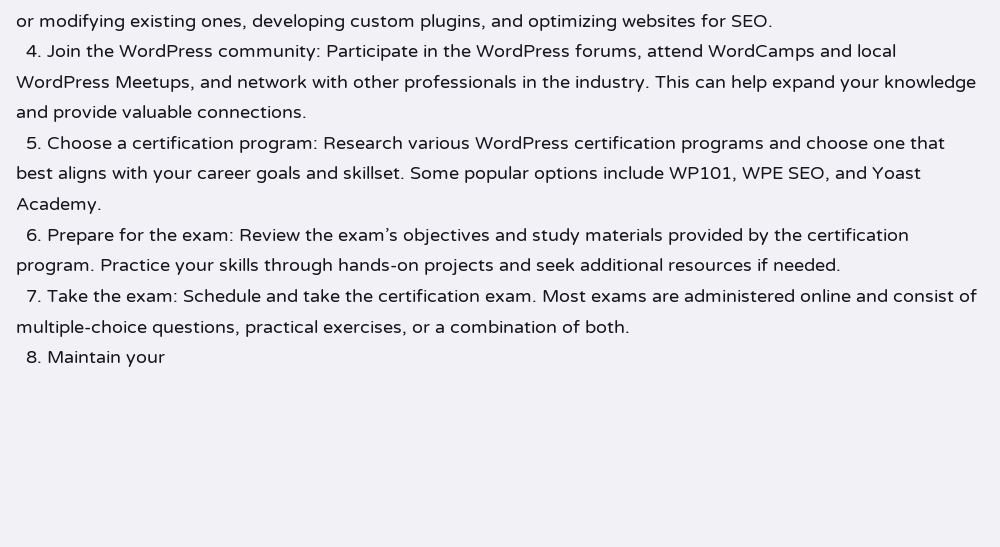or modifying existing ones, developing custom plugins, and optimizing websites for SEO.
  4. Join the WordPress community: Participate in the WordPress forums, attend WordCamps and local WordPress Meetups, and network with other professionals in the industry. This can help expand your knowledge and provide valuable connections.
  5. Choose a certification program: Research various WordPress certification programs and choose one that best aligns with your career goals and skillset. Some popular options include WP101, WPE SEO, and Yoast Academy.
  6. Prepare for the exam: Review the exam’s objectives and study materials provided by the certification program. Practice your skills through hands-on projects and seek additional resources if needed.
  7. Take the exam: Schedule and take the certification exam. Most exams are administered online and consist of multiple-choice questions, practical exercises, or a combination of both.
  8. Maintain your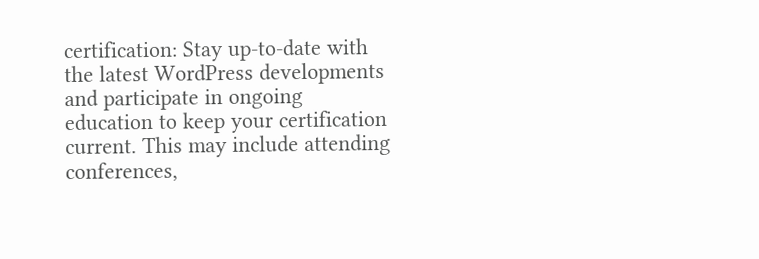certification: Stay up-to-date with the latest WordPress developments and participate in ongoing education to keep your certification current. This may include attending conferences,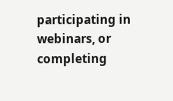participating in webinars, or completing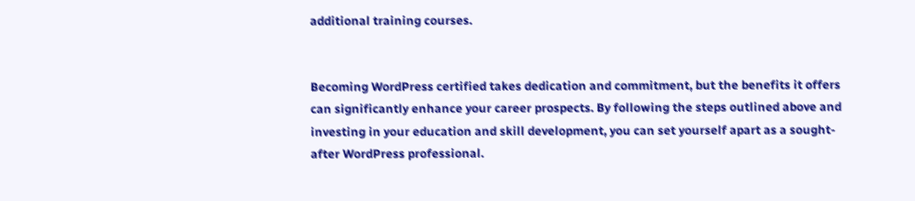additional training courses.


Becoming WordPress certified takes dedication and commitment, but the benefits it offers can significantly enhance your career prospects. By following the steps outlined above and investing in your education and skill development, you can set yourself apart as a sought-after WordPress professional.